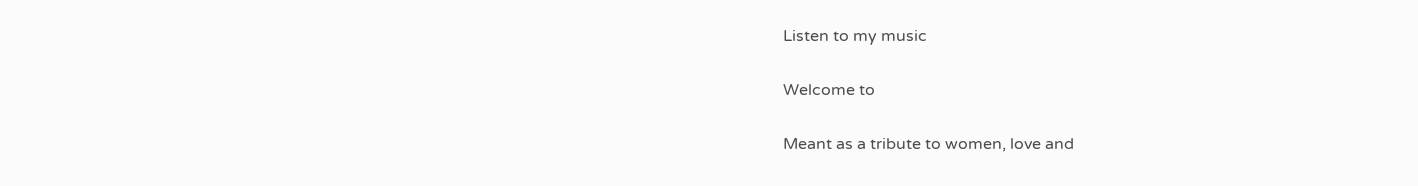Listen to my music

Welcome to

Meant as a tribute to women, love and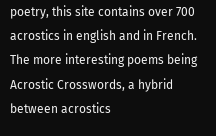poetry, this site contains over 700 acrostics in english and in French. The more interesting poems being Acrostic Crosswords, a hybrid between acrostics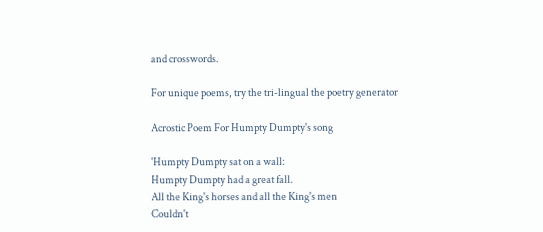and crosswords.

For unique poems, try the tri-lingual the poetry generator

Acrostic Poem For Humpty Dumpty's song

'Humpty Dumpty sat on a wall:
Humpty Dumpty had a great fall.
All the King's horses and all the King's men
Couldn't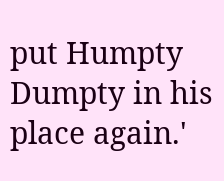put Humpty Dumpty in his place again.'